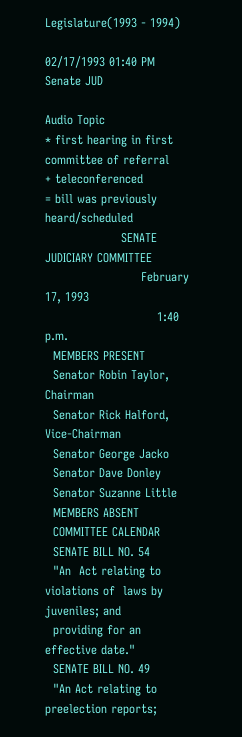Legislature(1993 - 1994)

02/17/1993 01:40 PM Senate JUD

Audio Topic
* first hearing in first committee of referral
+ teleconferenced
= bill was previously heard/scheduled
                   SENATE JUDICIARY COMMITTEE
                        February 17, 1993
                            1:40 p.m.
  MEMBERS PRESENT
  Senator Robin Taylor, Chairman
  Senator Rick Halford, Vice-Chairman
  Senator George Jacko
  Senator Dave Donley
  Senator Suzanne Little
  MEMBERS ABSENT
  COMMITTEE CALENDAR
  SENATE BILL NO. 54
  "An  Act relating to  violations of  laws by  juveniles; and
  providing for an effective date."
  SENATE BILL NO. 49
  "An Act relating to preelection reports;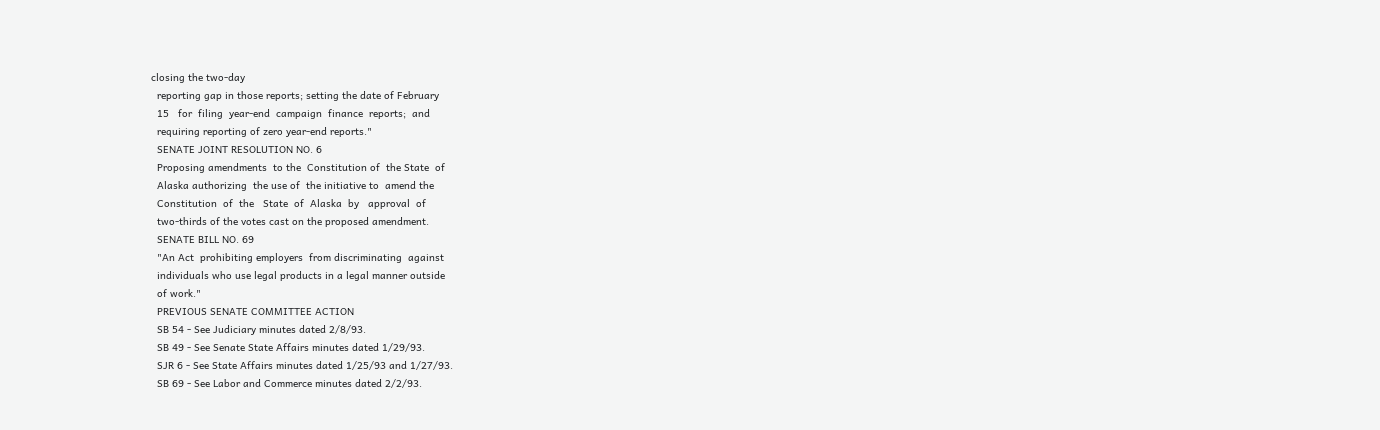closing the two-day
  reporting gap in those reports; setting the date of February
  15   for  filing  year-end  campaign  finance  reports;  and
  requiring reporting of zero year-end reports."
  SENATE JOINT RESOLUTION NO. 6
  Proposing amendments  to the  Constitution of  the State  of
  Alaska authorizing  the use of  the initiative to  amend the
  Constitution  of  the   State  of  Alaska  by   approval  of
  two-thirds of the votes cast on the proposed amendment.
  SENATE BILL NO. 69
  "An Act  prohibiting employers  from discriminating  against
  individuals who use legal products in a legal manner outside
  of work."
  PREVIOUS SENATE COMMITTEE ACTION
  SB 54 - See Judiciary minutes dated 2/8/93.
  SB 49 - See Senate State Affairs minutes dated 1/29/93.
  SJR 6 - See State Affairs minutes dated 1/25/93 and 1/27/93.
  SB 69 - See Labor and Commerce minutes dated 2/2/93.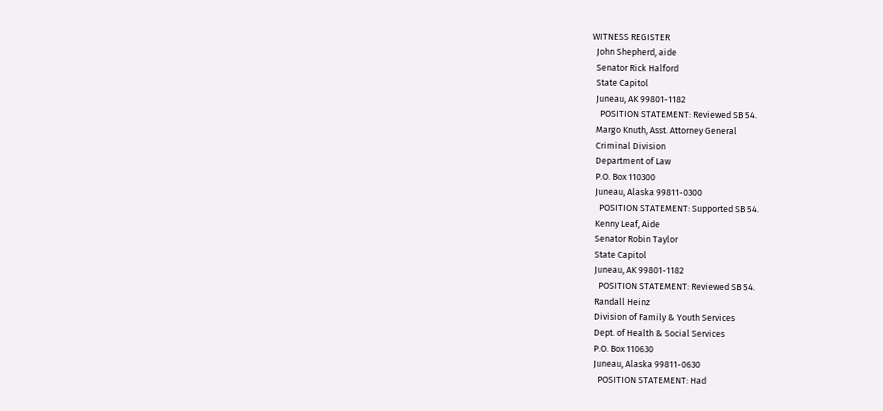WITNESS REGISTER
  John Shepherd, aide
  Senator Rick Halford
  State Capitol
  Juneau, AK 99801-1182
    POSITION STATEMENT: Reviewed SB 54.
  Margo Knuth, Asst. Attorney General
  Criminal Division
  Department of Law
  P.O. Box 110300
  Juneau, Alaska 99811-0300
    POSITION STATEMENT: Supported SB 54.
  Kenny Leaf, Aide
  Senator Robin Taylor
  State Capitol
  Juneau, AK 99801-1182
    POSITION STATEMENT: Reviewed SB 54.
  Randall Heinz
  Division of Family & Youth Services
  Dept. of Health & Social Services
  P.O. Box 110630
  Juneau, Alaska 99811-0630
    POSITION STATEMENT: Had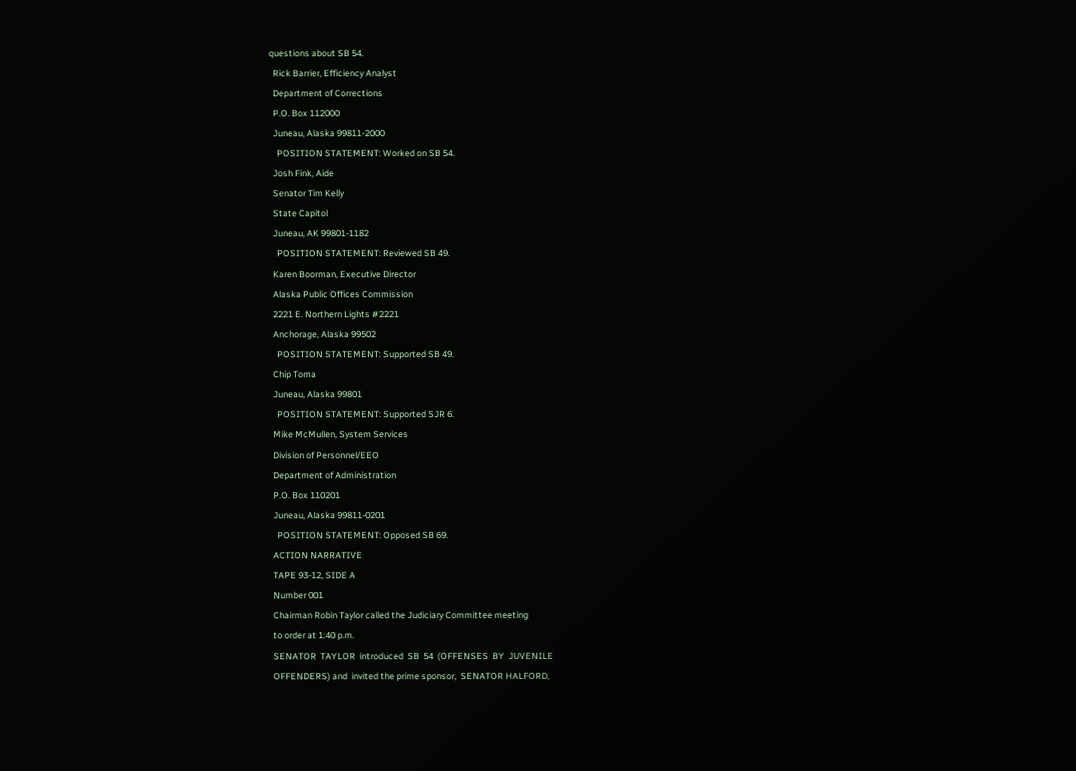questions about SB 54.
  Rick Barrier, Efficiency Analyst
  Department of Corrections
  P.O. Box 112000
  Juneau, Alaska 99811-2000
    POSITION STATEMENT: Worked on SB 54.
  Josh Fink, Aide
  Senator Tim Kelly
  State Capitol
  Juneau, AK 99801-1182
    POSITION STATEMENT: Reviewed SB 49.
  Karen Boorman, Executive Director
  Alaska Public Offices Commission
  2221 E. Northern Lights #2221
  Anchorage, Alaska 99502
    POSITION STATEMENT: Supported SB 49.
  Chip Toma
  Juneau, Alaska 99801
    POSITION STATEMENT: Supported SJR 6.
  Mike McMullen, System Services
  Division of Personnel/EEO
  Department of Administration
  P.O. Box 110201
  Juneau, Alaska 99811-0201
    POSITION STATEMENT: Opposed SB 69.
  ACTION NARRATIVE
  TAPE 93-12, SIDE A
  Number 001
  Chairman Robin Taylor called the Judiciary Committee meeting
  to order at 1:40 p.m.
  SENATOR  TAYLOR  introduced  SB  54  (OFFENSES  BY  JUVENILE
  OFFENDERS) and  invited the prime sponsor,  SENATOR HALFORD,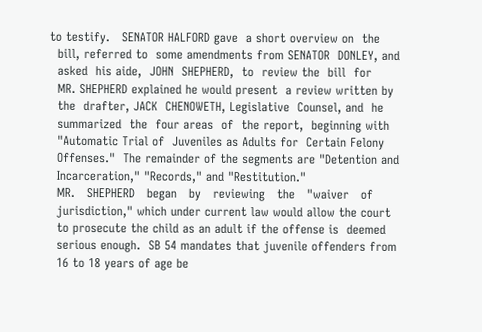to testify.   SENATOR HALFORD gave  a short overview on  the
  bill, referred to  some amendments from SENATOR  DONLEY, and
  asked  his aide,  JOHN  SHEPHERD,  to  review the  bill  for
  MR. SHEPHERD explained he would present  a review written by
  the  drafter, JACK  CHENOWETH, Legislative  Counsel, and  he
  summarized  the  four areas  of  the report,  beginning with
  "Automatic Trial of  Juveniles as Adults for  Certain Felony
  Offenses."  The remainder of the segments are "Detention and
  Incarceration," "Records," and "Restitution."
  MR.   SHEPHERD   began   by   reviewing   the   "waiver   of
  jurisdiction," which under current law would allow the court
  to prosecute the child as an adult if the offense is  deemed
  serious enough.  SB 54 mandates that juvenile offenders from
  16 to 18 years of age be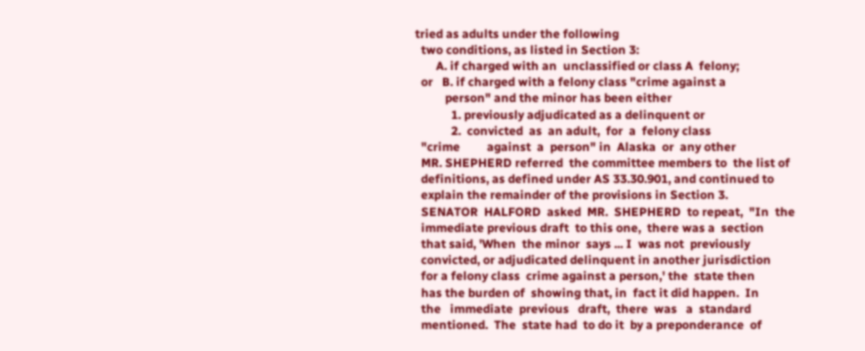tried as adults under the following
  two conditions, as listed in Section 3:
       A. if charged with an  unclassified or class A  felony;
  or   B. if charged with a felony class "crime against a
          person" and the minor has been either
            1. previously adjudicated as a delinquent or
            2.  convicted  as  an adult,  for  a  felony class
  "crime         against  a  person" in  Alaska  or  any other
  MR. SHEPHERD referred  the committee members to  the list of
  definitions, as defined under AS 33.30.901, and continued to
  explain the remainder of the provisions in Section 3.
  SENATOR  HALFORD  asked  MR.  SHEPHERD  to repeat,  "In  the
  immediate previous draft  to this one,  there was a  section
  that said, 'When  the minor  says ... I  was not  previously
  convicted, or adjudicated delinquent in another jurisdiction
  for a felony class  crime against a person,' the  state then
  has the burden of  showing that, in  fact it did happen.  In
  the   immediate  previous   draft,  there  was   a  standard
  mentioned.  The  state had  to do it  by a preponderance  of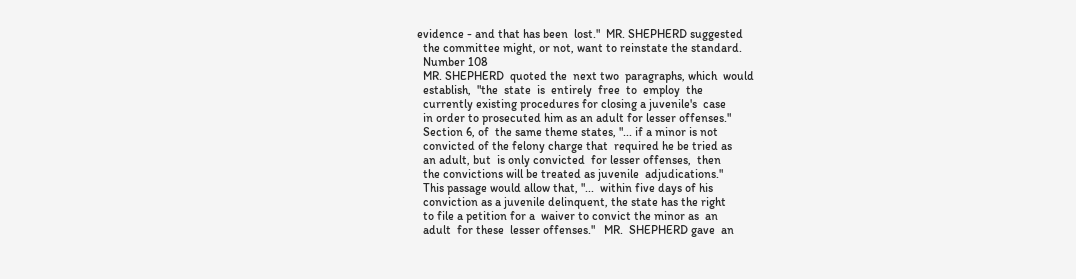evidence - and that has been  lost."  MR. SHEPHERD suggested
  the committee might, or not, want to reinstate the standard.
  Number 108
  MR. SHEPHERD  quoted the  next two  paragraphs, which  would
  establish,  "the  state  is  entirely  free  to  employ  the
  currently existing procedures for closing a juvenile's  case
  in order to prosecuted him as an adult for lesser offenses."
  Section 6, of  the same theme states, "... if a minor is not
  convicted of the felony charge that  required he be tried as
  an adult, but  is only convicted  for lesser offenses,  then
  the convictions will be treated as juvenile  adjudications."
  This passage would allow that, "...  within five days of his
  conviction as a juvenile delinquent, the state has the right
  to file a petition for a  waiver to convict the minor as  an
  adult  for these  lesser offenses."   MR.  SHEPHERD gave  an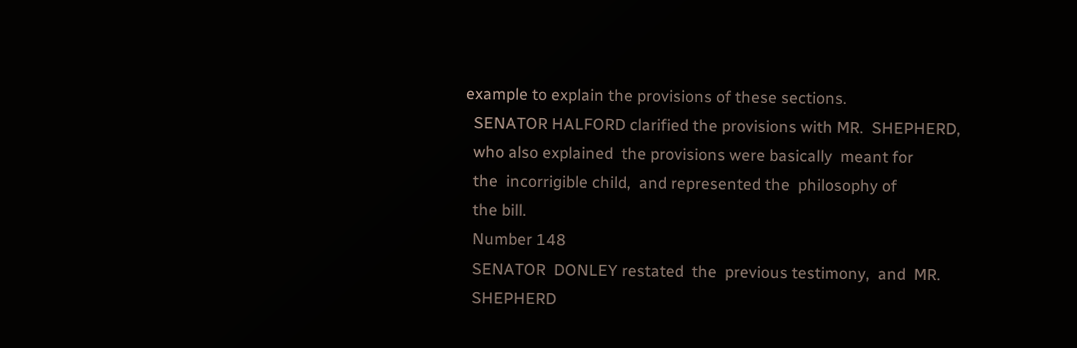example to explain the provisions of these sections.
  SENATOR HALFORD clarified the provisions with MR.  SHEPHERD,
  who also explained  the provisions were basically  meant for
  the  incorrigible child,  and represented the  philosophy of
  the bill.
  Number 148
  SENATOR  DONLEY restated  the  previous testimony,  and  MR.
  SHEPHERD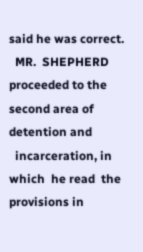said he was correct.
  MR.  SHEPHERD proceeded to the  second area of detention and
  incarceration, in which  he read  the provisions in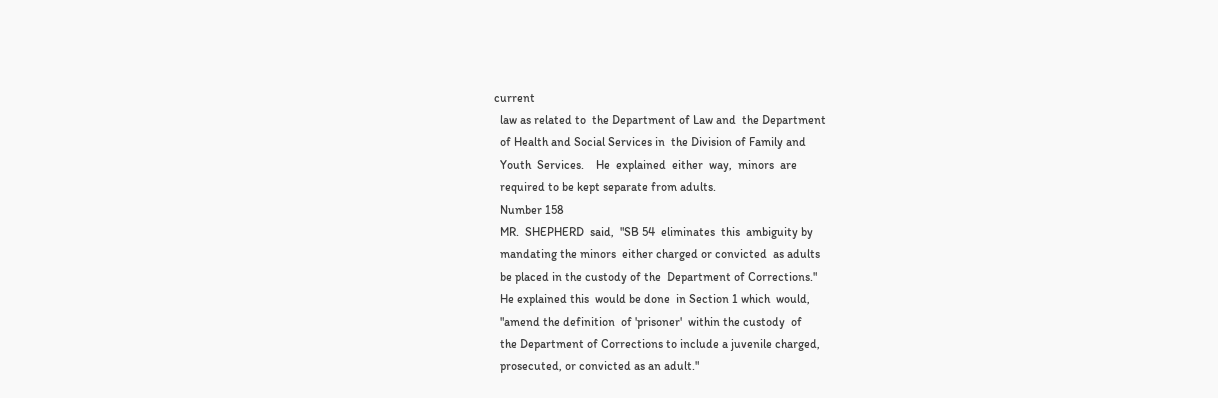current
  law as related to  the Department of Law and  the Department
  of Health and Social Services in  the Division of Family and
  Youth  Services.    He  explained  either  way,  minors  are
  required to be kept separate from adults.
  Number 158
  MR.  SHEPHERD  said,  "SB 54  eliminates  this  ambiguity by
  mandating the minors  either charged or convicted  as adults
  be placed in the custody of the  Department of Corrections."
  He explained this  would be done  in Section 1 which  would,
  "amend the definition  of 'prisoner'  within the custody  of
  the Department of Corrections to include a juvenile charged,
  prosecuted, or convicted as an adult."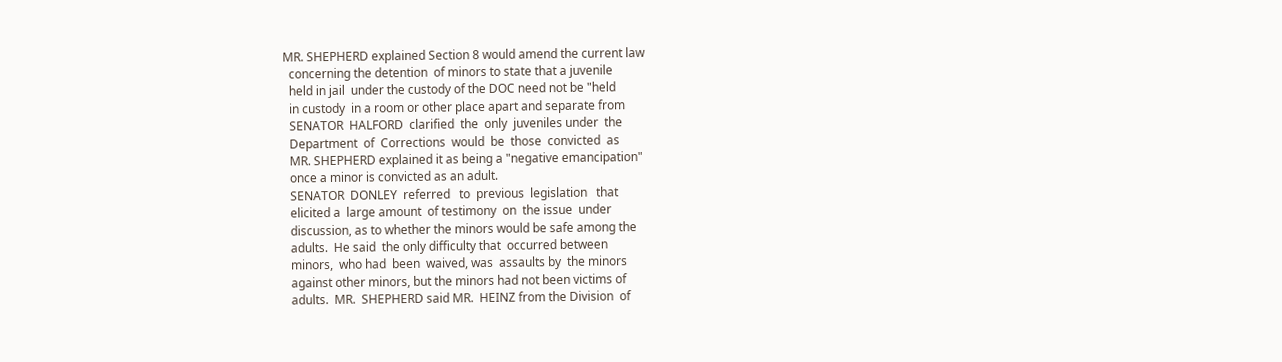MR. SHEPHERD explained Section 8 would amend the current law
  concerning the detention  of minors to state that a juvenile
  held in jail  under the custody of the DOC need not be "held
  in custody  in a room or other place apart and separate from
  SENATOR  HALFORD  clarified  the  only  juveniles under  the
  Department  of  Corrections  would  be  those  convicted  as
  MR. SHEPHERD explained it as being a "negative emancipation"
  once a minor is convicted as an adult.
  SENATOR  DONLEY  referred   to  previous  legislation   that
  elicited a  large amount  of testimony  on  the issue  under
  discussion, as to whether the minors would be safe among the
  adults.  He said  the only difficulty that  occurred between
  minors,  who had  been  waived, was  assaults by  the minors
  against other minors, but the minors had not been victims of
  adults.  MR.  SHEPHERD said MR.  HEINZ from the Division  of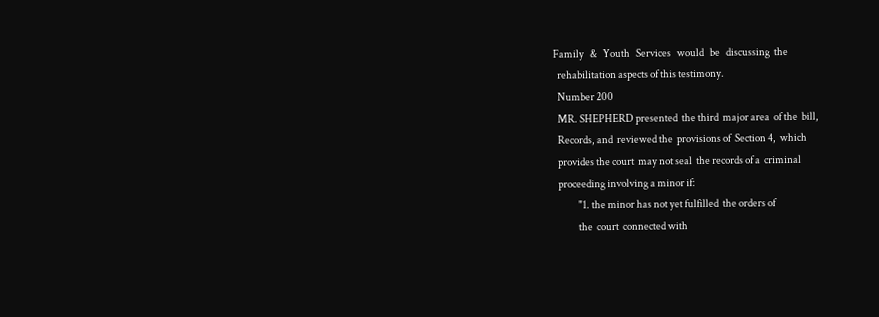Family   &   Youth   Services   would   be   discussing  the
  rehabilitation aspects of this testimony.
  Number 200
  MR. SHEPHERD presented  the third  major area  of the  bill,
  Records, and  reviewed the  provisions of  Section 4,  which
  provides the court  may not seal  the records of a  criminal
  proceeding involving a minor if:
            "1. the minor has not yet fulfilled  the orders of
            the  court  connected with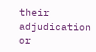their  adjudication or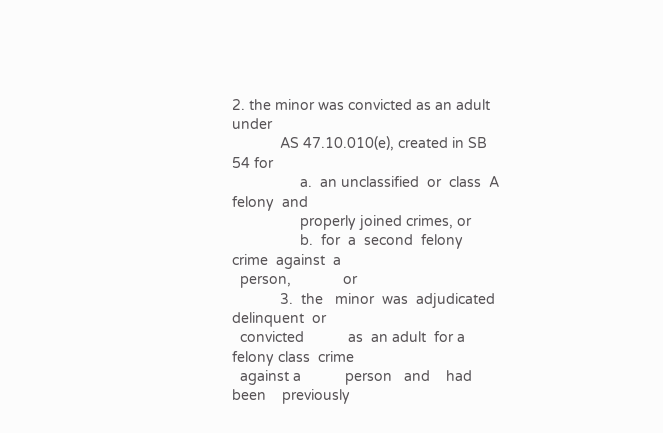2. the minor was convicted as an adult under
            AS 47.10.010(e), created in SB 54 for
                 a.  an unclassified  or  class  A felony  and
                 properly joined crimes, or
                 b.  for  a  second  felony  crime  against  a
  person,             or
            3.  the   minor  was  adjudicated   delinquent  or
  convicted           as  an adult  for a  felony class  crime
  against a           person   and    had   been    previously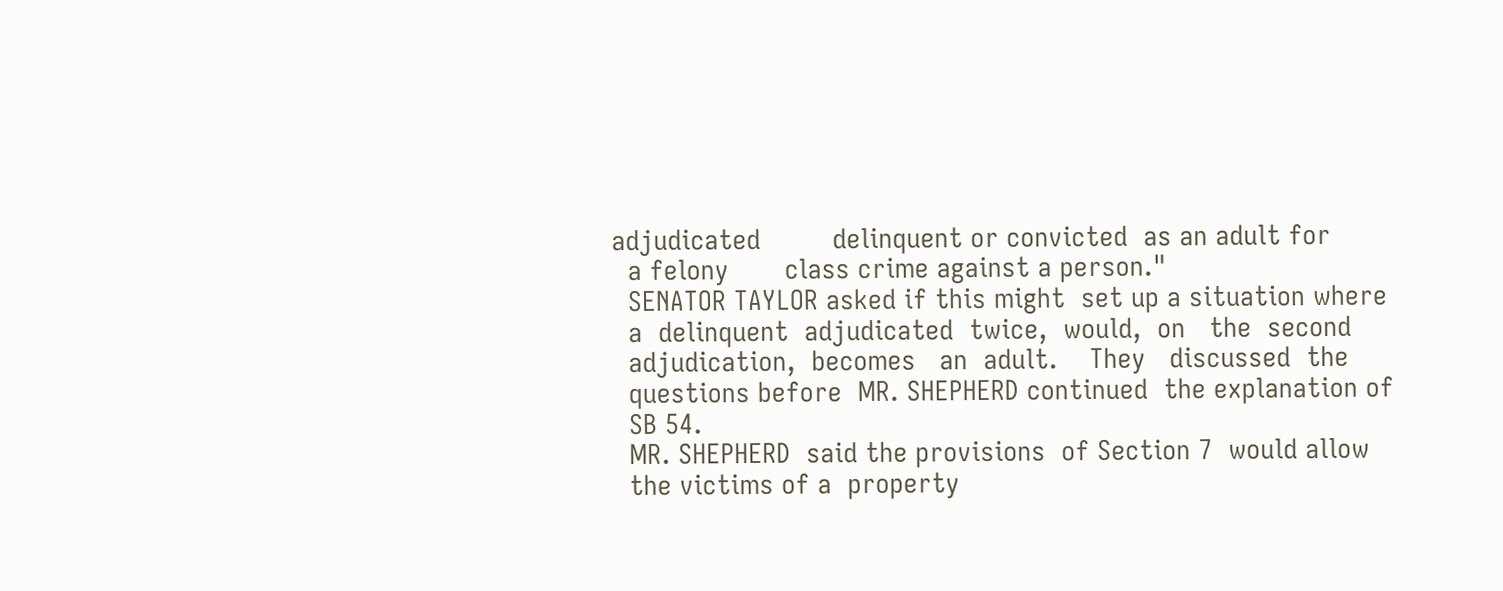adjudicated         delinquent or convicted  as an adult for
  a felony       class crime against a person."
  SENATOR TAYLOR asked if this might  set up a situation where
  a  delinquent  adjudicated  twice,  would,  on   the  second
  adjudication,  becomes   an  adult.    They   discussed  the
  questions before  MR. SHEPHERD continued  the explanation of
  SB 54.
  MR. SHEPHERD  said the provisions  of Section 7  would allow
  the victims of a  property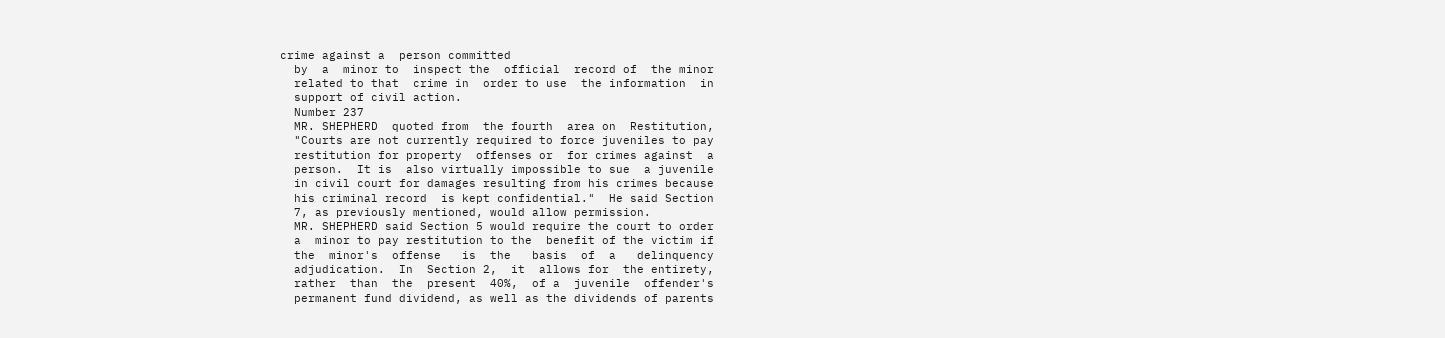crime against a  person committed
  by  a  minor to  inspect the  official  record of  the minor
  related to that  crime in  order to use  the information  in
  support of civil action.
  Number 237
  MR. SHEPHERD  quoted from  the fourth  area on  Restitution,
  "Courts are not currently required to force juveniles to pay
  restitution for property  offenses or  for crimes against  a
  person.  It is  also virtually impossible to sue  a juvenile
  in civil court for damages resulting from his crimes because
  his criminal record  is kept confidential."  He said Section
  7, as previously mentioned, would allow permission.
  MR. SHEPHERD said Section 5 would require the court to order
  a  minor to pay restitution to the  benefit of the victim if
  the  minor's  offense   is  the   basis  of  a   delinquency
  adjudication.  In  Section 2,  it  allows for  the entirety,
  rather  than  the  present  40%,  of a  juvenile  offender's
  permanent fund dividend, as well as the dividends of parents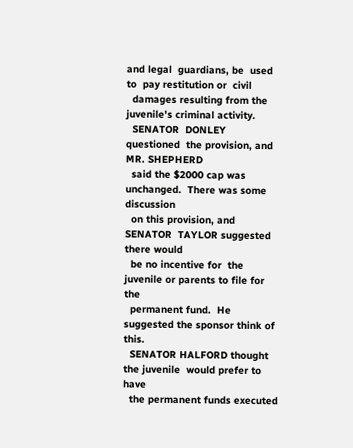and legal  guardians, be  used to  pay restitution or  civil
  damages resulting from the juvenile's criminal activity.
  SENATOR  DONLEY questioned  the provision, and  MR. SHEPHERD
  said the $2000 cap was unchanged.  There was some discussion
  on this provision, and SENATOR  TAYLOR suggested there would
  be no incentive for  the juvenile or parents to file for the
  permanent fund.  He suggested the sponsor think of this.
  SENATOR HALFORD thought  the juvenile  would prefer to  have
  the permanent funds executed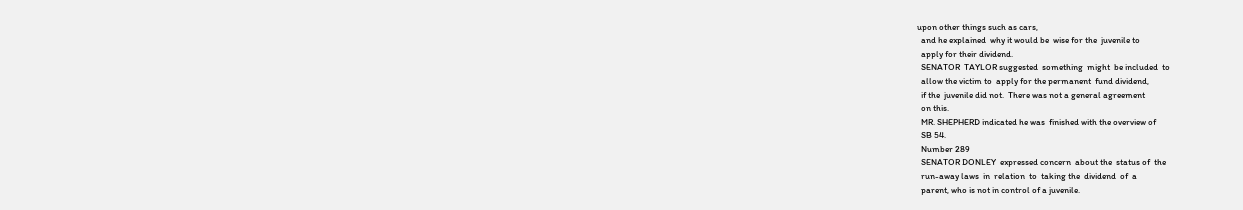upon other things such as cars,
  and he explained  why it would be  wise for the  juvenile to
  apply for their dividend.
  SENATOR  TAYLOR suggested  something  might  be included  to
  allow the victim to  apply for the permanent  fund dividend,
  if the  juvenile did not.  There was not a general agreement
  on this.
  MR. SHEPHERD indicated he was  finished with the overview of
  SB 54.
  Number 289
  SENATOR DONLEY  expressed concern  about the  status of  the
  run-away laws  in  relation  to  taking the  dividend  of  a
  parent, who is not in control of a juvenile.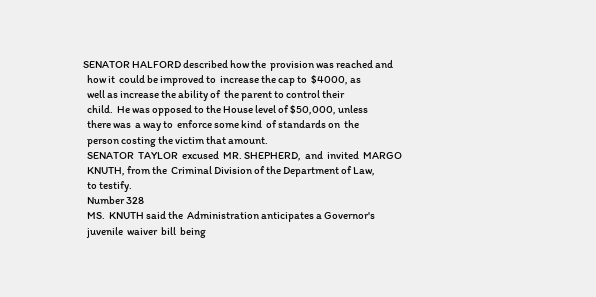SENATOR HALFORD described how the  provision was reached and
  how it  could be improved to  increase the cap to  $4000, as
  well as increase the ability of  the parent to control their
  child.  He was opposed to the House level of $50,000, unless
  there was  a way to  enforce some kind  of standards on  the
  person costing the victim that amount.
  SENATOR  TAYLOR  excused  MR. SHEPHERD,  and  invited  MARGO
  KNUTH, from the  Criminal Division of the Department of Law,
  to testify.
  Number 328
  MS.  KNUTH said the  Administration anticipates a Governor's
  juvenile  waiver  bill  being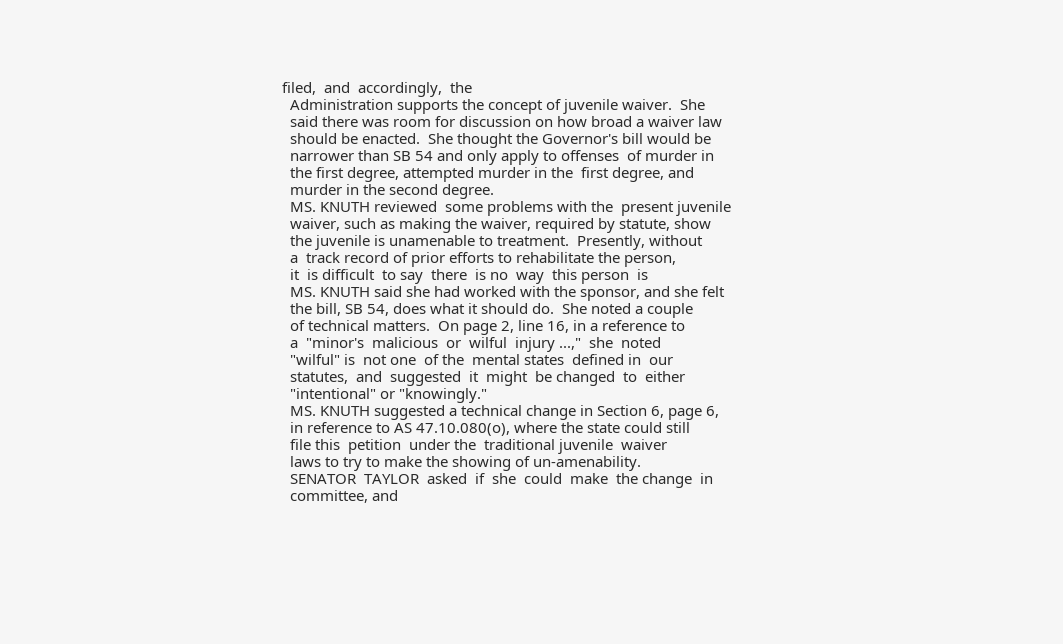filed,  and  accordingly,  the
  Administration supports the concept of juvenile waiver.  She
  said there was room for discussion on how broad a waiver law
  should be enacted.  She thought the Governor's bill would be
  narrower than SB 54 and only apply to offenses  of murder in
  the first degree, attempted murder in the  first degree, and
  murder in the second degree.
  MS. KNUTH reviewed  some problems with the  present juvenile
  waiver, such as making the waiver, required by statute, show
  the juvenile is unamenable to treatment.  Presently, without
  a  track record of prior efforts to rehabilitate the person,
  it  is difficult  to say  there  is no  way  this person  is
  MS. KNUTH said she had worked with the sponsor, and she felt
  the bill, SB 54, does what it should do.  She noted a couple
  of technical matters.  On page 2, line 16, in a reference to
  a  "minor's  malicious  or  wilful  injury ...,"  she  noted
  "wilful" is  not one  of the  mental states  defined in  our
  statutes,  and  suggested  it  might  be changed  to  either
  "intentional" or "knowingly."
  MS. KNUTH suggested a technical change in Section 6, page 6,
  in reference to AS 47.10.080(o), where the state could still
  file this  petition  under the  traditional juvenile  waiver
  laws to try to make the showing of un-amenability.
  SENATOR  TAYLOR  asked  if  she  could  make  the change  in
  committee, and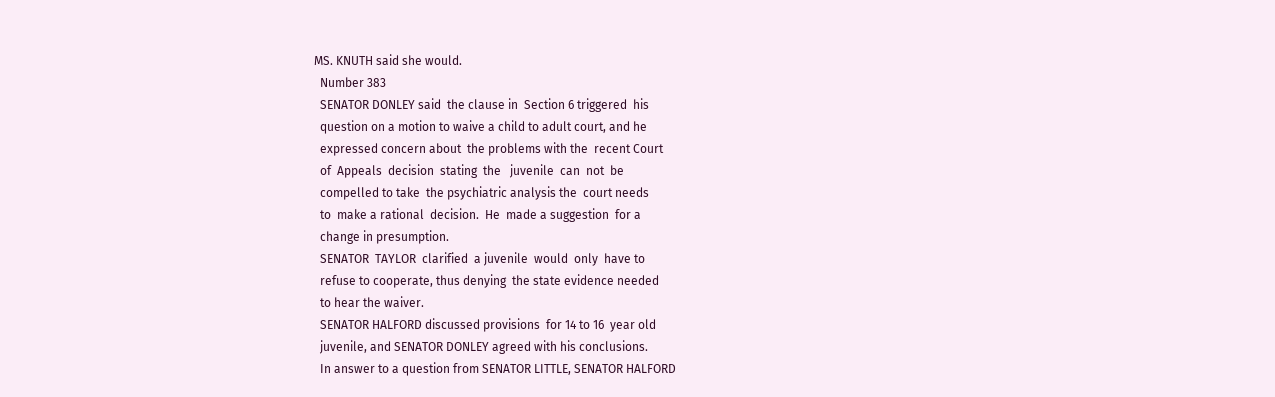MS. KNUTH said she would.
  Number 383
  SENATOR DONLEY said  the clause in  Section 6 triggered  his
  question on a motion to waive a child to adult court, and he
  expressed concern about  the problems with the  recent Court
  of  Appeals  decision  stating  the   juvenile  can  not  be
  compelled to take  the psychiatric analysis the  court needs
  to  make a rational  decision.  He  made a suggestion  for a
  change in presumption.
  SENATOR  TAYLOR  clarified  a juvenile  would  only  have to
  refuse to cooperate, thus denying  the state evidence needed
  to hear the waiver.
  SENATOR HALFORD discussed provisions  for 14 to 16  year old
  juvenile, and SENATOR DONLEY agreed with his conclusions.
  In answer to a question from SENATOR LITTLE, SENATOR HALFORD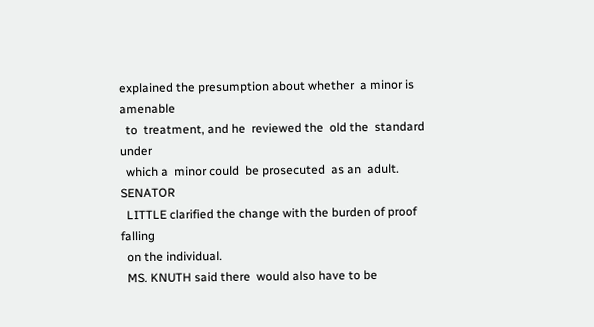explained the presumption about whether  a minor is amenable
  to  treatment, and he  reviewed the  old the  standard under
  which a  minor could  be prosecuted  as an  adult.   SENATOR
  LITTLE clarified the change with the burden of proof falling
  on the individual.
  MS. KNUTH said there  would also have to be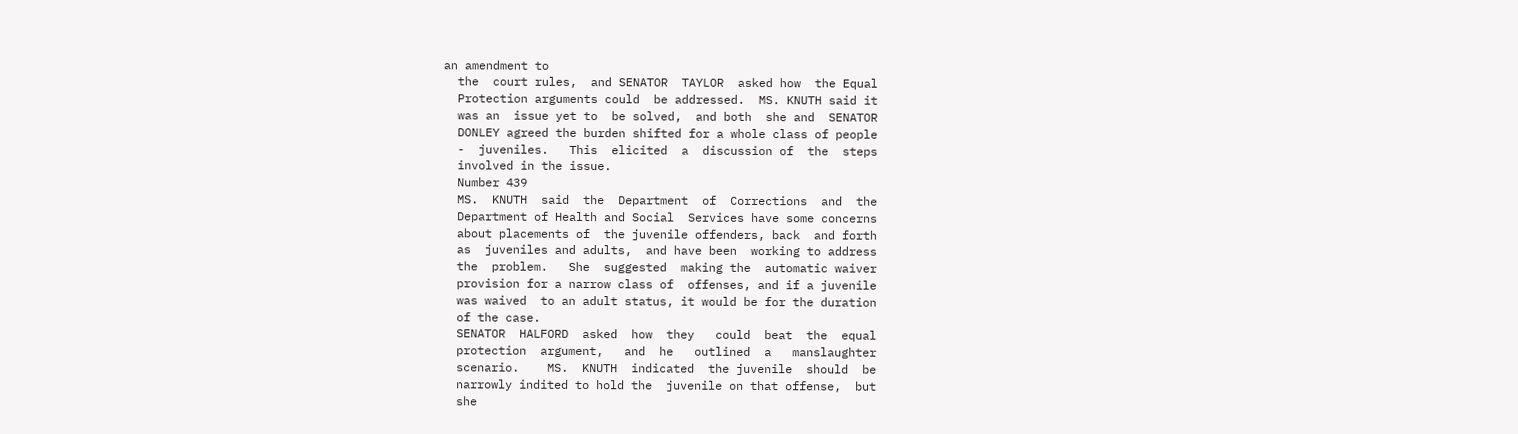an amendment to
  the  court rules,  and SENATOR  TAYLOR  asked how  the Equal
  Protection arguments could  be addressed.  MS. KNUTH said it
  was an  issue yet to  be solved,  and both  she and  SENATOR
  DONLEY agreed the burden shifted for a whole class of people
  -  juveniles.   This  elicited  a  discussion of  the  steps
  involved in the issue.
  Number 439
  MS.  KNUTH  said  the  Department  of  Corrections  and  the
  Department of Health and Social  Services have some concerns
  about placements of  the juvenile offenders, back  and forth
  as  juveniles and adults,  and have been  working to address
  the  problem.   She  suggested  making the  automatic waiver
  provision for a narrow class of  offenses, and if a juvenile
  was waived  to an adult status, it would be for the duration
  of the case.
  SENATOR  HALFORD  asked  how  they   could  beat  the  equal
  protection  argument,   and  he   outlined  a   manslaughter
  scenario.    MS.  KNUTH  indicated  the juvenile  should  be
  narrowly indited to hold the  juvenile on that offense,  but
  she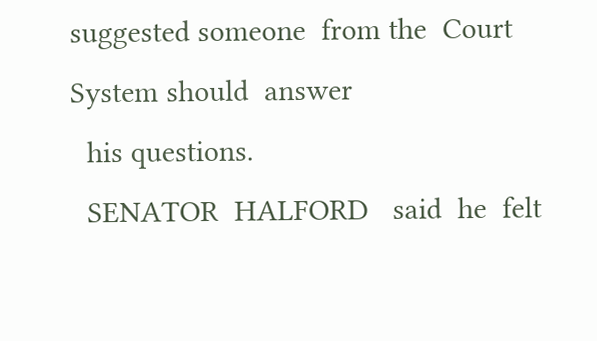suggested someone  from the  Court System should  answer
  his questions.
  SENATOR  HALFORD   said  he  felt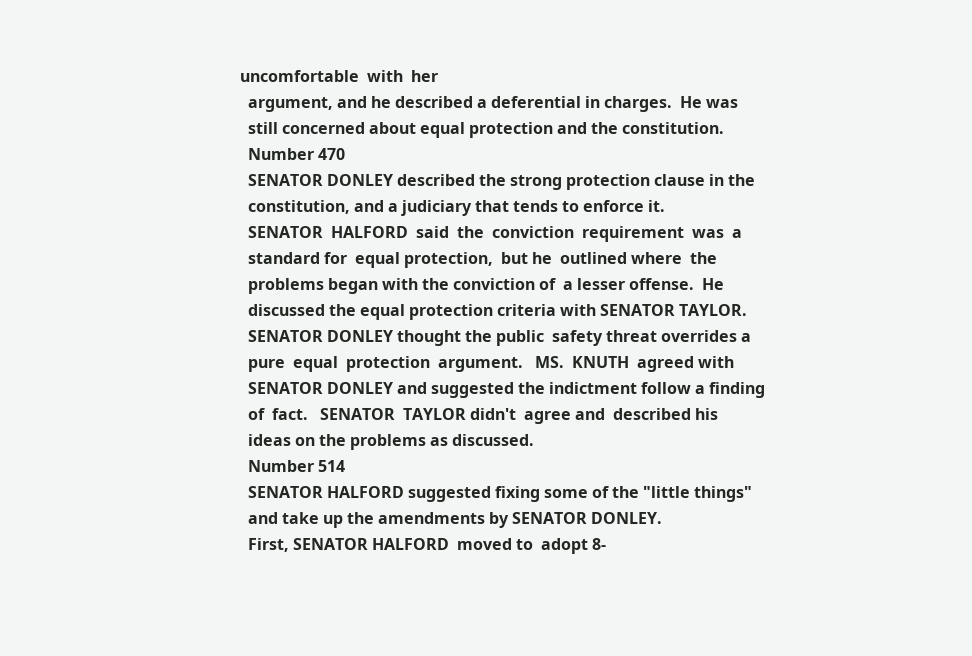uncomfortable  with  her
  argument, and he described a deferential in charges.  He was
  still concerned about equal protection and the constitution.
  Number 470
  SENATOR DONLEY described the strong protection clause in the
  constitution, and a judiciary that tends to enforce it.
  SENATOR  HALFORD  said  the  conviction  requirement  was  a
  standard for  equal protection,  but he  outlined where  the
  problems began with the conviction of  a lesser offense.  He
  discussed the equal protection criteria with SENATOR TAYLOR.
  SENATOR DONLEY thought the public  safety threat overrides a
  pure  equal  protection  argument.   MS.  KNUTH  agreed with
  SENATOR DONLEY and suggested the indictment follow a finding
  of  fact.   SENATOR  TAYLOR didn't  agree and  described his
  ideas on the problems as discussed.
  Number 514
  SENATOR HALFORD suggested fixing some of the "little things"
  and take up the amendments by SENATOR DONLEY.
  First, SENATOR HALFORD  moved to  adopt 8-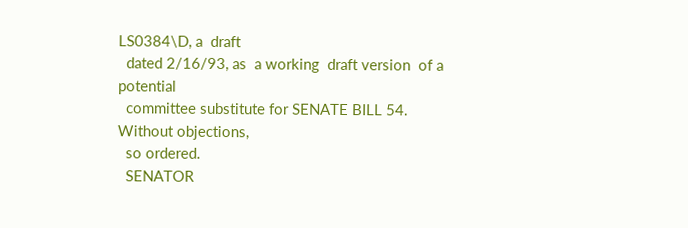LS0384\D, a  draft
  dated 2/16/93, as  a working  draft version  of a  potential
  committee substitute for SENATE BILL 54. Without objections,
  so ordered.
  SENATOR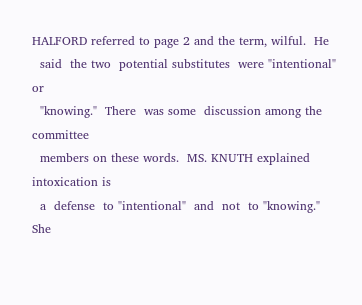HALFORD referred to page 2 and the term, wilful.  He
  said  the two  potential substitutes  were "intentional"  or
  "knowing."  There  was some  discussion among the  committee
  members on these words.  MS. KNUTH explained intoxication is
  a  defense  to "intentional"  and  not  to "knowing."    She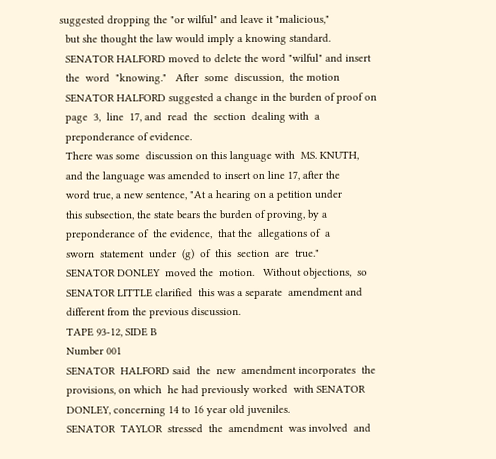suggested dropping the "or wilful" and leave it "malicious,"
  but she thought the law would imply a knowing standard.
  SENATOR HALFORD moved to delete the word "wilful" and insert
  the  word  "knowing."   After  some  discussion,  the motion
  SENATOR HALFORD suggested a change in the burden of proof on
  page  3,  line  17, and  read  the  section  dealing with  a
  preponderance of evidence.
  There was some  discussion on this language with  MS. KNUTH,
  and the language was amended to insert on line 17, after the
  word true, a new sentence, "At a hearing on a petition under
  this subsection, the state bears the burden of proving, by a
  preponderance of  the evidence,  that the  allegations of  a
  sworn  statement  under  (g)  of  this  section  are  true."
  SENATOR DONLEY  moved the  motion.   Without objections,  so
  SENATOR LITTLE clarified  this was a separate  amendment and
  different from the previous discussion.
  TAPE 93-12, SIDE B
  Number 001
  SENATOR  HALFORD said  the  new  amendment incorporates  the
  provisions, on which  he had previously worked  with SENATOR
  DONLEY, concerning 14 to 16 year old juveniles.
  SENATOR  TAYLOR  stressed  the  amendment  was involved  and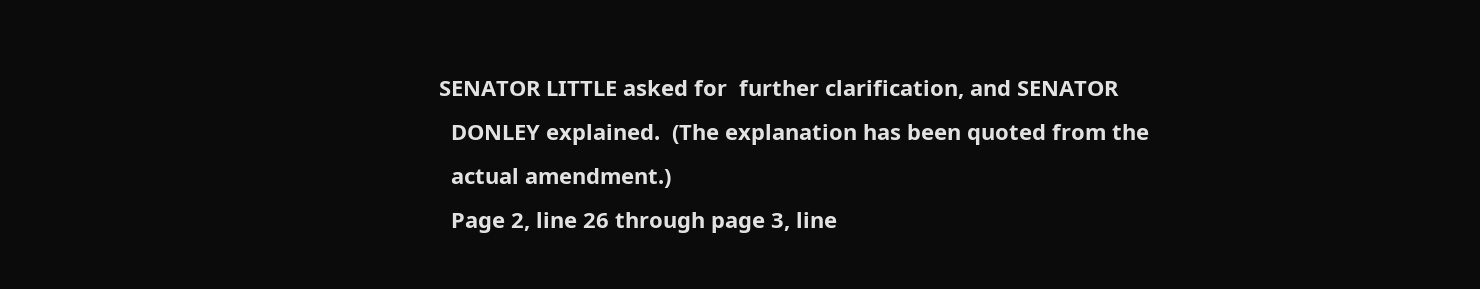SENATOR LITTLE asked for  further clarification, and SENATOR
  DONLEY explained.  (The explanation has been quoted from the
  actual amendment.)
  Page 2, line 26 through page 3, line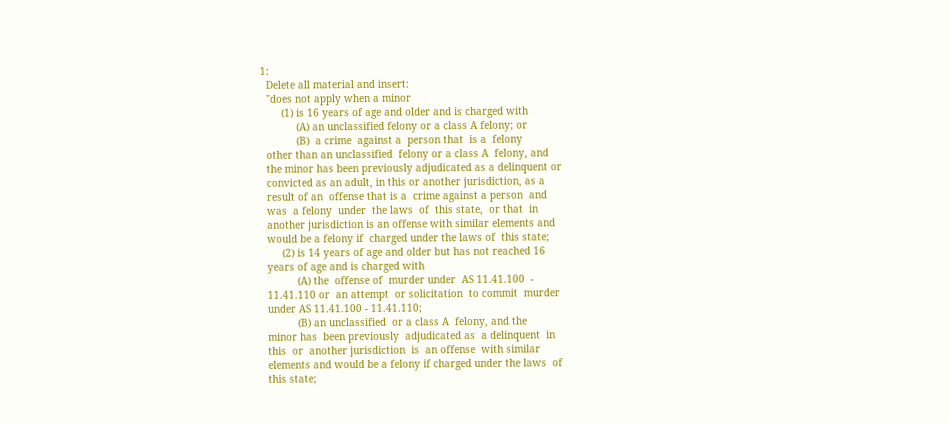1:
  Delete all material and insert:
  "does not apply when a minor
       (1) is 16 years of age and older and is charged with
            (A) an unclassified felony or a class A felony; or
            (B)  a crime  against a  person that  is a  felony
  other than an unclassified  felony or a class A  felony, and
  the minor has been previously adjudicated as a delinquent or
  convicted as an adult, in this or another jurisdiction, as a
  result of an  offense that is a  crime against a person  and
  was  a felony  under  the laws  of  this state,  or that  in
  another jurisdiction is an offense with similar elements and
  would be a felony if  charged under the laws of  this state;
       (2) is 14 years of age and older but has not reached 16
  years of age and is charged with
            (A) the  offense of  murder under  AS 11.41.100  -
  11.41.110 or  an attempt  or solicitation  to commit  murder
  under AS 11.41.100 - 11.41.110;
            (B) an unclassified  or a class A  felony, and the
  minor has  been previously  adjudicated as  a delinquent  in
  this  or  another jurisdiction  is  an offense  with similar
  elements and would be a felony if charged under the laws  of
  this state;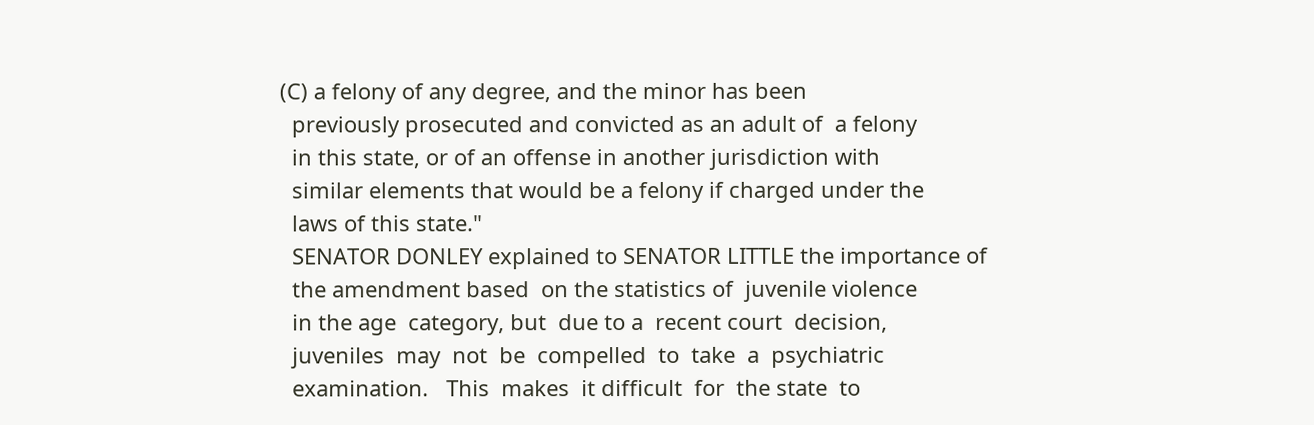(C) a felony of any degree, and the minor has been
  previously prosecuted and convicted as an adult of  a felony
  in this state, or of an offense in another jurisdiction with
  similar elements that would be a felony if charged under the
  laws of this state."
  SENATOR DONLEY explained to SENATOR LITTLE the importance of
  the amendment based  on the statistics of  juvenile violence
  in the age  category, but  due to a  recent court  decision,
  juveniles  may  not  be  compelled  to  take  a  psychiatric
  examination.   This  makes  it difficult  for  the state  to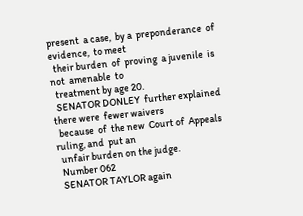present  a case,  by a  preponderance  of evidence,  to meet
  their burden  of  proving  a juvenile  is  not  amenable  to
  treatment by age 20.
  SENATOR DONLEY  further explained  there were  fewer waivers
  because  of  the new  Court of  Appeals  ruling, and  put an
  unfair burden on the judge.
  Number 062
  SENATOR TAYLOR again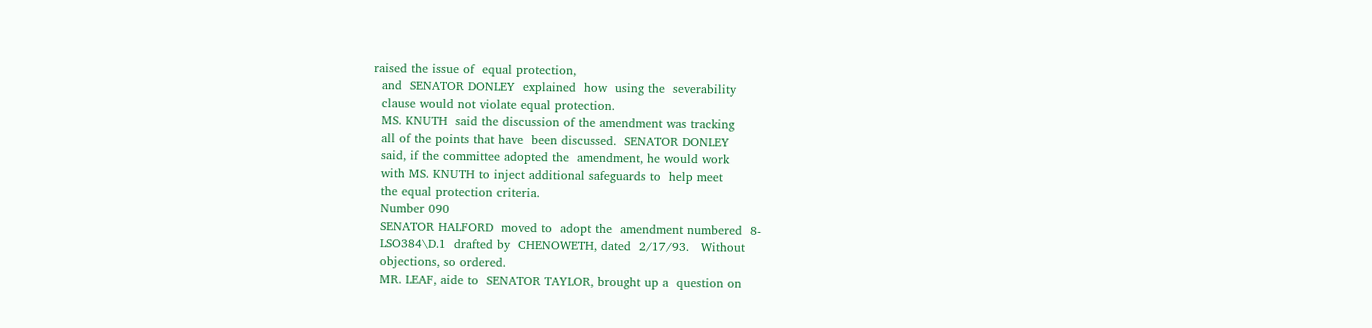raised the issue of  equal protection,
  and  SENATOR DONLEY  explained  how  using the  severability
  clause would not violate equal protection.
  MS. KNUTH  said the discussion of the amendment was tracking
  all of the points that have  been discussed.  SENATOR DONLEY
  said, if the committee adopted the  amendment, he would work
  with MS. KNUTH to inject additional safeguards to  help meet
  the equal protection criteria.
  Number 090
  SENATOR HALFORD  moved to  adopt the  amendment numbered  8-
  LSO384\D.1  drafted by  CHENOWETH, dated  2/17/93.   Without
  objections, so ordered.
  MR. LEAF, aide to  SENATOR TAYLOR, brought up a  question on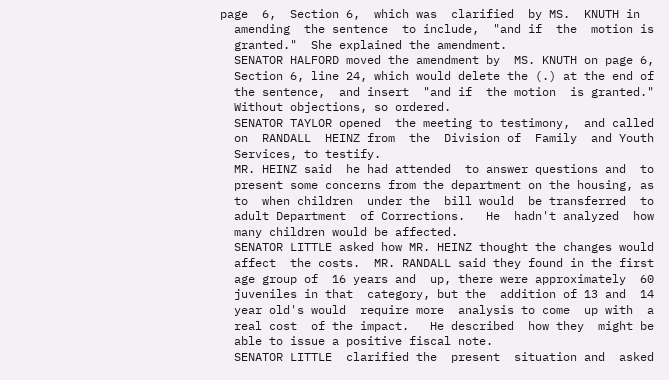page  6,  Section 6,  which was  clarified  by MS.  KNUTH in
  amending  the sentence  to include,  "and if  the  motion is
  granted."  She explained the amendment.
  SENATOR HALFORD moved the amendment by  MS. KNUTH on page 6,
  Section 6, line 24, which would delete the (.) at the end of
  the sentence,  and insert  "and if  the motion  is granted."
  Without objections, so ordered.
  SENATOR TAYLOR opened  the meeting to testimony,  and called
  on  RANDALL  HEINZ from  the  Division of  Family  and Youth
  Services, to testify.
  MR. HEINZ said  he had attended  to answer questions and  to
  present some concerns from the department on the housing, as
  to  when children  under the  bill would  be transferred  to
  adult Department  of Corrections.   He  hadn't analyzed  how
  many children would be affected.
  SENATOR LITTLE asked how MR. HEINZ thought the changes would
  affect  the costs.  MR. RANDALL said they found in the first
  age group of  16 years and  up, there were approximately  60
  juveniles in that  category, but the  addition of 13 and  14
  year old's would  require more  analysis to come  up with  a
  real cost  of the impact.   He described  how they  might be
  able to issue a positive fiscal note.
  SENATOR LITTLE  clarified the  present  situation and  asked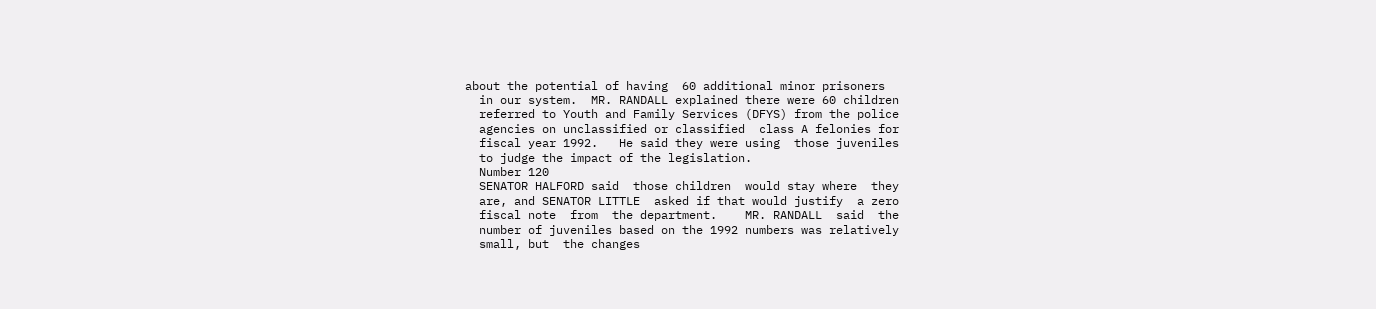about the potential of having  60 additional minor prisoners
  in our system.  MR. RANDALL explained there were 60 children
  referred to Youth and Family Services (DFYS) from the police
  agencies on unclassified or classified  class A felonies for
  fiscal year 1992.   He said they were using  those juveniles
  to judge the impact of the legislation.
  Number 120
  SENATOR HALFORD said  those children  would stay where  they
  are, and SENATOR LITTLE  asked if that would justify  a zero
  fiscal note  from  the department.    MR. RANDALL  said  the
  number of juveniles based on the 1992 numbers was relatively
  small, but  the changes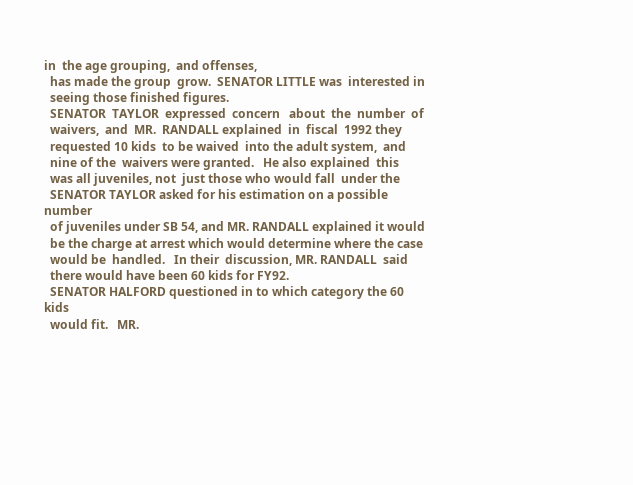in  the age grouping,  and offenses,
  has made the group  grow.  SENATOR LITTLE was  interested in
  seeing those finished figures.
  SENATOR  TAYLOR  expressed  concern   about  the  number  of
  waivers,  and  MR.  RANDALL explained  in  fiscal  1992 they
  requested 10 kids  to be waived  into the adult system,  and
  nine of the  waivers were granted.   He also explained  this
  was all juveniles, not  just those who would fall  under the
  SENATOR TAYLOR asked for his estimation on a possible number
  of juveniles under SB 54, and MR. RANDALL explained it would
  be the charge at arrest which would determine where the case
  would be  handled.   In their  discussion, MR. RANDALL  said
  there would have been 60 kids for FY92.
  SENATOR HALFORD questioned in to which category the 60  kids
  would fit.   MR.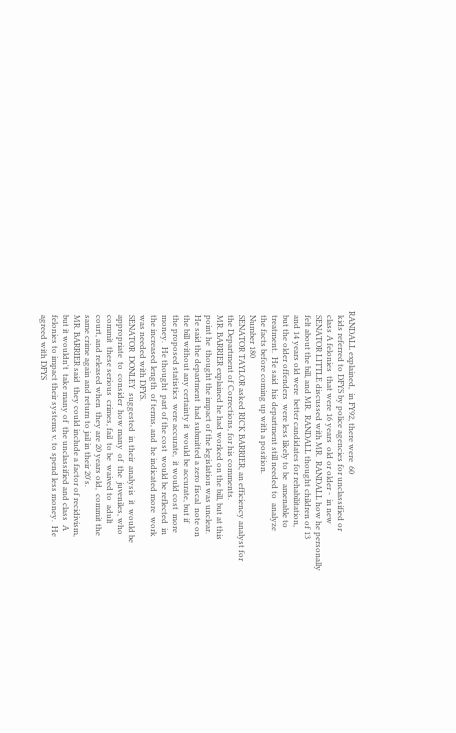RANDALL explained,  in FY92, there were  60
  kids referred to DFYS by police agencies for unclassified or
  class A felonies  that were 16 years  old or older -  in new
  SENATOR LITTLE discussed with MR.  RANDALL how he personally
  felt about the bill, and MR.  RANDALL thought children of 13
  and 14 years old were  better candidates for rehabilitation,
  but the older offenders  were less likely to be  amenable to
  treatment.  He said  his department still needed to  analyze
  the facts before coming up with a position.
  Number 180
  SENATOR TAYLOR asked RICK BARRIER, an efficiency analyst for
  the Department of Corrections, for his comments.
  MR. BARRIER explained he had worked on the bill, but at this
  point he  thought the impact of the legislation was unclear.
  He said the department  had submitted a zero fiscal  note on
  the bill without any certainty it  would be accurate, but if
  the proposed statistics  were accurate,  it would cost  more
  money.  He thought  part of the cost  would be reflected  in
  the increased length  of terms, and  he indicated more  work
  was needed with DFYS.
  SENATOR  DONLEY  suggested  in their  analysis  it  would be
  appropriate  to  consider  how many  of  the  juveniles, who
  commit  these serious  crimes, fail  to be  waived to  adult
  court, and released when  they are 20 years old,  commit the
  same crime again and return to jail in their 20's.
  MR. BARRIER said  they could include a factor of recidivism,
  but it wouldn't  take many of  the unclassified and class  A
  felonies to impact their systems v. to spend less money.  He
  agreed with DFYS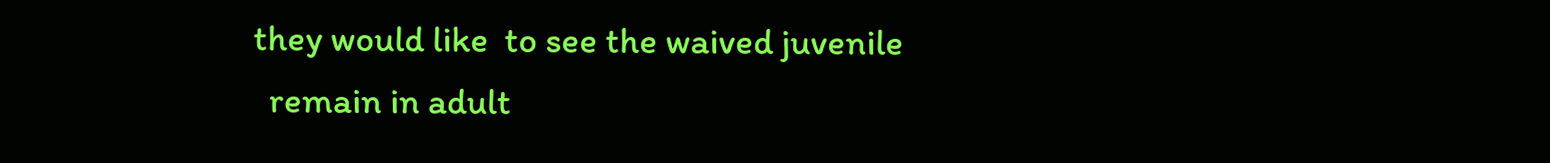they would like  to see the waived juvenile
  remain in adult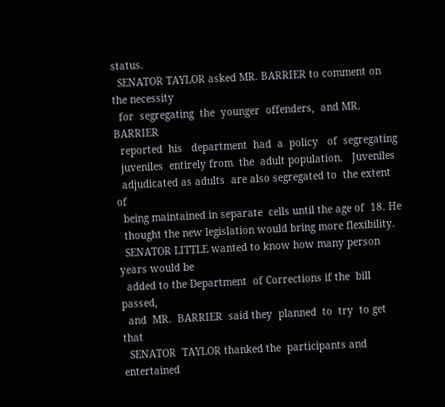status.
  SENATOR TAYLOR asked MR. BARRIER to comment on the necessity
  for  segregating  the  younger  offenders,  and MR.  BARRIER
  reported  his   department  had  a  policy   of  segregating
  juveniles  entirely from  the  adult population.   Juveniles
  adjudicated as adults  are also segregated to  the extent of
  being maintained in separate  cells until the age of  18. He
  thought the new legislation would bring more flexibility.
  SENATOR LITTLE wanted to know how many person years would be
  added to the Department  of Corrections if the  bill passed,
  and  MR.  BARRIER  said they  planned  to  try  to get  that
  SENATOR  TAYLOR thanked the  participants and  entertained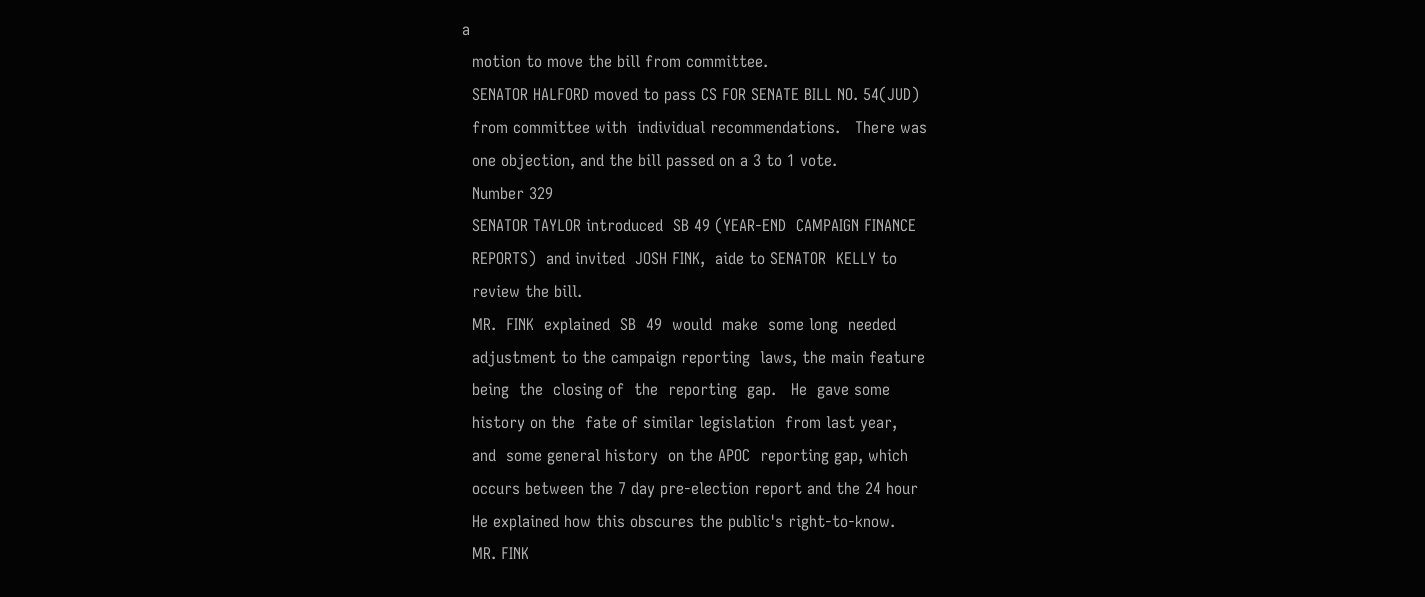a
  motion to move the bill from committee.
  SENATOR HALFORD moved to pass CS FOR SENATE BILL NO. 54(JUD)
  from committee with  individual recommendations.   There was
  one objection, and the bill passed on a 3 to 1 vote.
  Number 329
  SENATOR TAYLOR introduced  SB 49 (YEAR-END  CAMPAIGN FINANCE
  REPORTS)  and invited  JOSH FINK,  aide to SENATOR  KELLY to
  review the bill.
  MR.  FINK  explained  SB  49  would  make  some long  needed
  adjustment to the campaign reporting  laws, the main feature
  being  the  closing of  the  reporting  gap.   He  gave some
  history on the  fate of similar legislation  from last year,
  and  some general history  on the APOC  reporting gap, which
  occurs between the 7 day pre-election report and the 24 hour
  He explained how this obscures the public's right-to-know.
  MR. FINK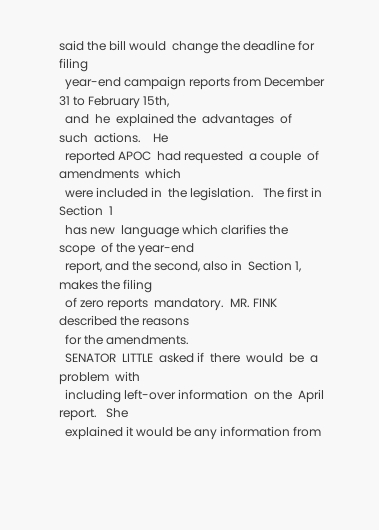said the bill would  change the deadline for filing
  year-end campaign reports from December 31 to February 15th,
  and  he  explained the  advantages  of  such  actions.    He
  reported APOC  had requested  a couple  of amendments  which
  were included in  the legislation.   The first in Section  1
  has new  language which clarifies the scope  of the year-end
  report, and the second, also in  Section 1, makes the filing
  of zero reports  mandatory.  MR. FINK  described the reasons
  for the amendments.
  SENATOR  LITTLE  asked if  there  would  be  a problem  with
  including left-over information  on the  April report.   She
  explained it would be any information from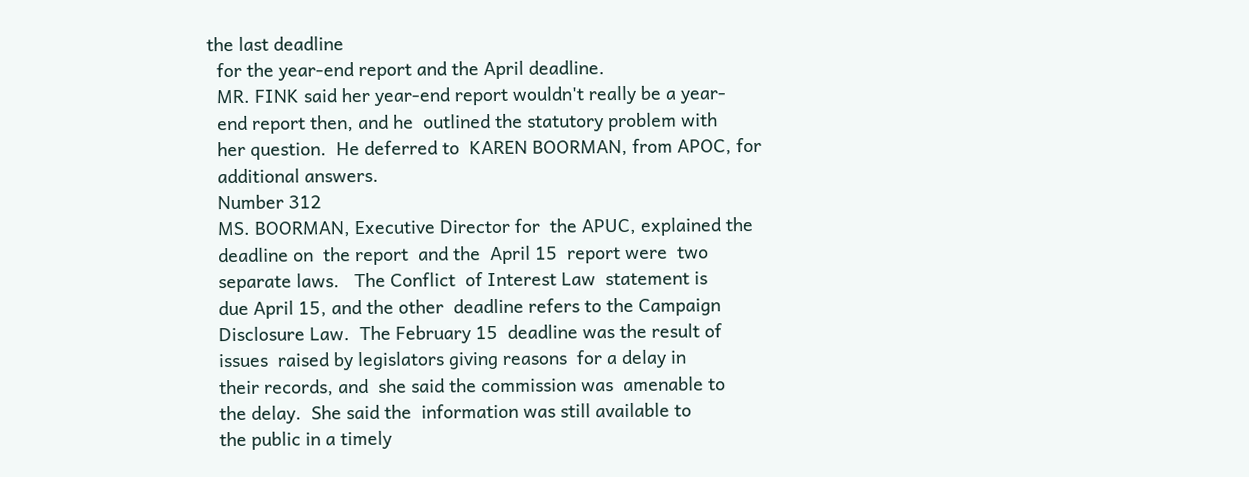the last deadline
  for the year-end report and the April deadline.
  MR. FINK said her year-end report wouldn't really be a year-
  end report then, and he  outlined the statutory problem with
  her question.  He deferred to  KAREN BOORMAN, from APOC, for
  additional answers.
  Number 312
  MS. BOORMAN, Executive Director for  the APUC, explained the
  deadline on  the report  and the  April 15  report were  two
  separate laws.   The Conflict  of Interest Law  statement is
  due April 15, and the other  deadline refers to the Campaign
  Disclosure Law.  The February 15  deadline was the result of
  issues  raised by legislators giving reasons  for a delay in
  their records, and  she said the commission was  amenable to
  the delay.  She said the  information was still available to
  the public in a timely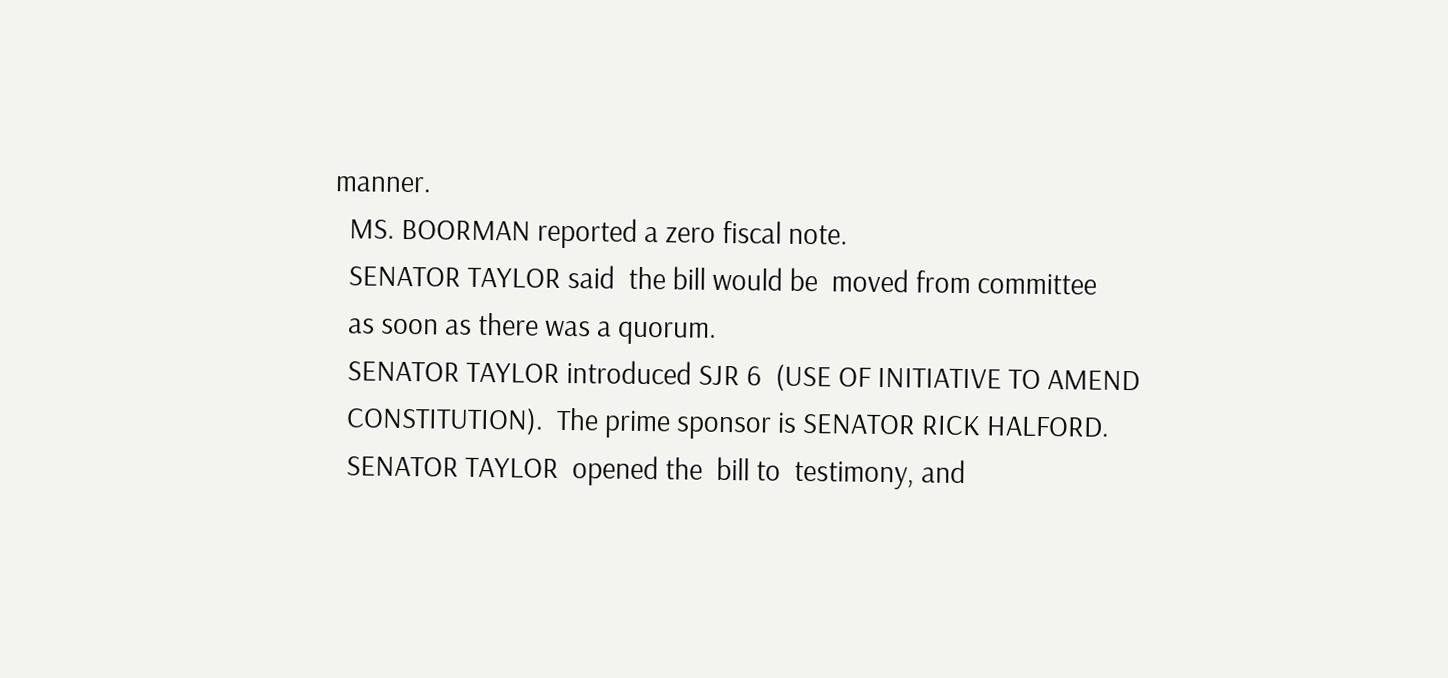manner.
  MS. BOORMAN reported a zero fiscal note.
  SENATOR TAYLOR said  the bill would be  moved from committee
  as soon as there was a quorum.
  SENATOR TAYLOR introduced SJR 6  (USE OF INITIATIVE TO AMEND
  CONSTITUTION).  The prime sponsor is SENATOR RICK HALFORD.
  SENATOR TAYLOR  opened the  bill to  testimony, and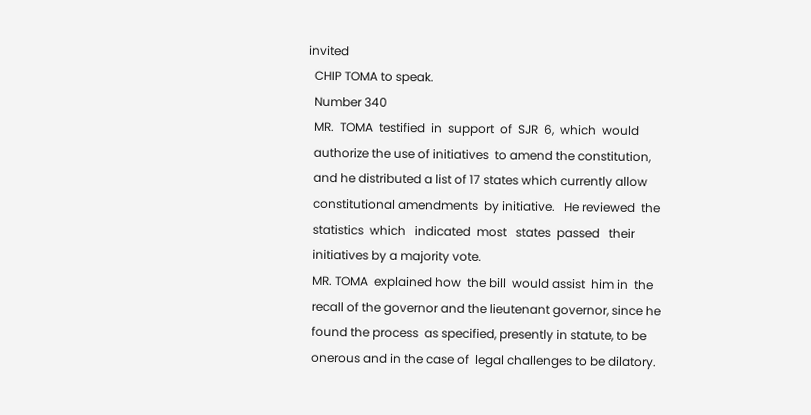invited
  CHIP TOMA to speak.
  Number 340
  MR.  TOMA  testified  in  support  of  SJR  6,  which  would
  authorize the use of initiatives  to amend the constitution,
  and he distributed a list of 17 states which currently allow
  constitutional amendments  by initiative.   He reviewed  the
  statistics  which   indicated  most   states  passed   their
  initiatives by a majority vote.
  MR. TOMA  explained how  the bill  would assist  him in  the
  recall of the governor and the lieutenant governor, since he
  found the process  as specified, presently in statute, to be
  onerous and in the case of  legal challenges to be dilatory.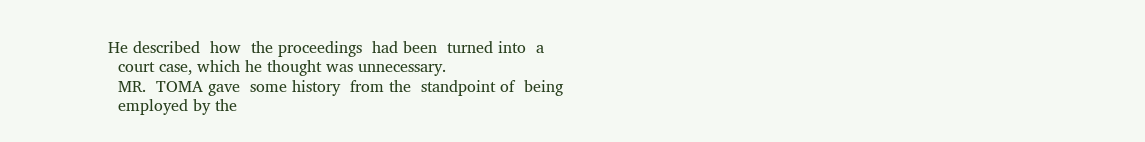He described  how  the proceedings  had been  turned into  a
  court case, which he thought was unnecessary.
  MR.  TOMA gave  some history  from the  standpoint of  being
  employed by the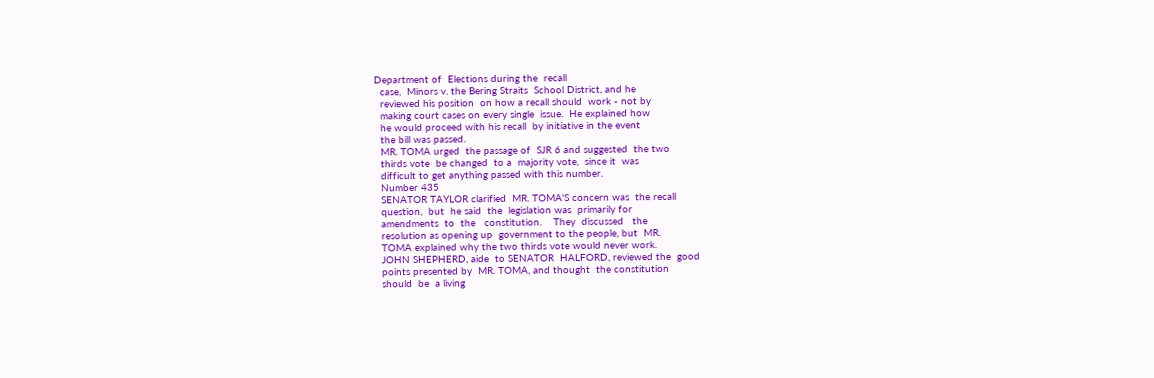Department of  Elections during the  recall
  case,  Minors v. the Bering Straits  School District, and he
  reviewed his position  on how a recall should  work - not by
  making court cases on every single  issue.  He explained how
  he would proceed with his recall  by initiative in the event
  the bill was passed.
  MR. TOMA urged  the passage of  SJR 6 and suggested  the two
  thirds vote  be changed  to a  majority vote,  since it  was
  difficult to get anything passed with this number.
  Number 435
  SENATOR TAYLOR clarified  MR. TOMA'S concern was  the recall
  question,  but  he said  the  legislation was  primarily for
  amendments  to  the   constitution.    They  discussed   the
  resolution as opening up  government to the people, but  MR.
  TOMA explained why the two thirds vote would never work.
  JOHN SHEPHERD, aide  to SENATOR  HALFORD, reviewed the  good
  points presented by  MR. TOMA, and thought  the constitution
  should  be  a living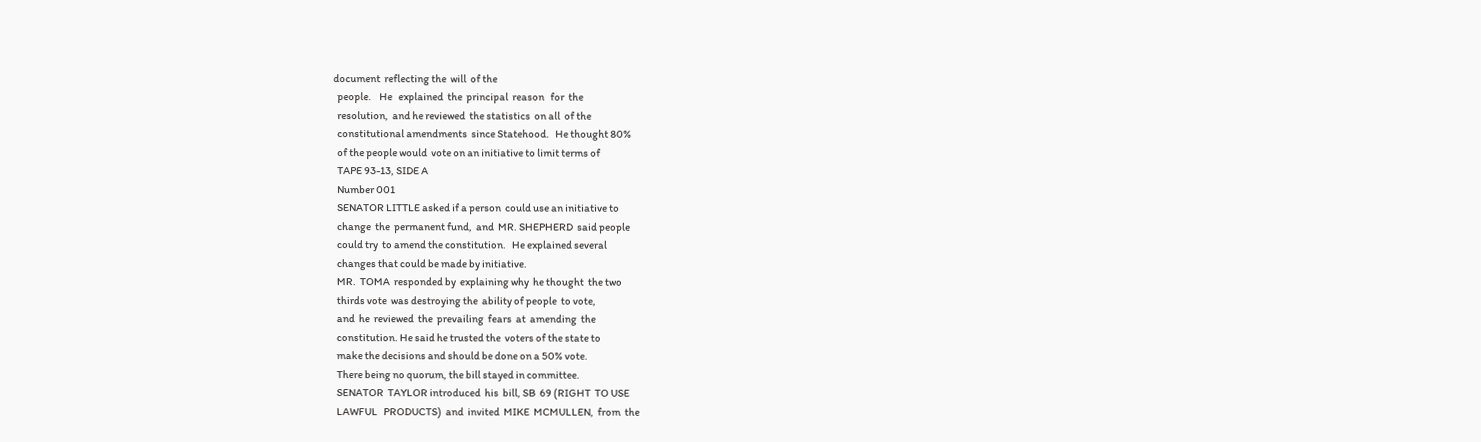document  reflecting the  will  of the
  people.    He   explained  the  principal  reason   for  the
  resolution,  and he reviewed  the statistics  on all  of the
  constitutional amendments  since Statehood.   He thought 80%
  of the people would  vote on an initiative to limit terms of
  TAPE 93-13, SIDE A
  Number 001
  SENATOR LITTLE asked if a person  could use an initiative to
  change  the  permanent fund,  and  MR. SHEPHERD  said people
  could try  to amend the constitution.   He explained several
  changes that could be made by initiative.
  MR.  TOMA  responded by  explaining why  he thought  the two
  thirds vote  was destroying the  ability of people  to vote,
  and  he  reviewed  the  prevailing  fears  at  amending  the
  constitution. He said he trusted the  voters of the state to
  make the decisions and should be done on a 50% vote.
  There being no quorum, the bill stayed in committee.
  SENATOR  TAYLOR introduced  his  bill, SB  69 (RIGHT  TO USE
  LAWFUL   PRODUCTS)  and  invited  MIKE  MCMULLEN,  from  the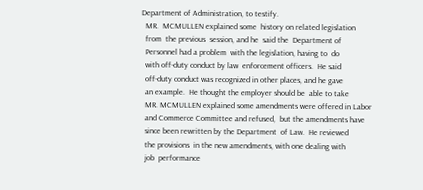Department of Administration, to testify.
  MR.  MCMULLEN explained some  history on related legislation
  from  the previous  session, and he  said the  Department of
  Personnel had a problem  with the legislation, having to  do
  with off-duty conduct by law  enforcement officers.  He said
  off-duty conduct was recognized in other places, and he gave
  an example.  He thought the employer should be  able to take
  MR. MCMULLEN explained some amendments were offered in Labor
  and Commerce Committee and refused,  but the amendments have
  since been rewritten by the Department  of Law.  He reviewed
  the provisions  in the new amendments, with one dealing with
  job  performance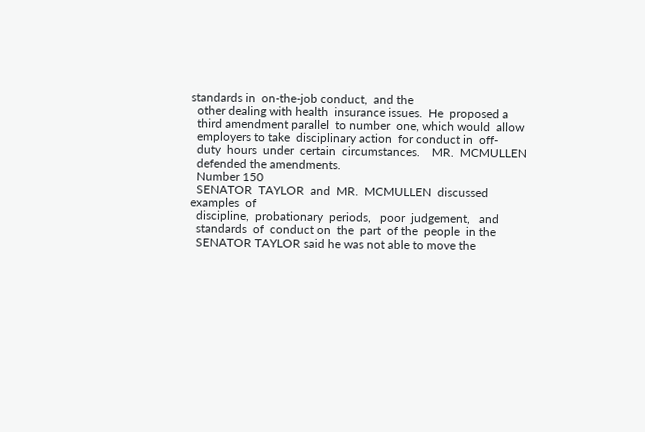standards in  on-the-job conduct,  and the
  other dealing with health  insurance issues.  He  proposed a
  third amendment parallel  to number  one, which would  allow
  employers to take  disciplinary action  for conduct in  off-
  duty  hours  under  certain  circumstances.    MR.  MCMULLEN
  defended the amendments.
  Number 150
  SENATOR  TAYLOR  and  MR.  MCMULLEN  discussed  examples  of
  discipline,  probationary  periods,   poor  judgement,   and
  standards  of  conduct on  the  part  of the  people  in the
  SENATOR TAYLOR said he was not able to move the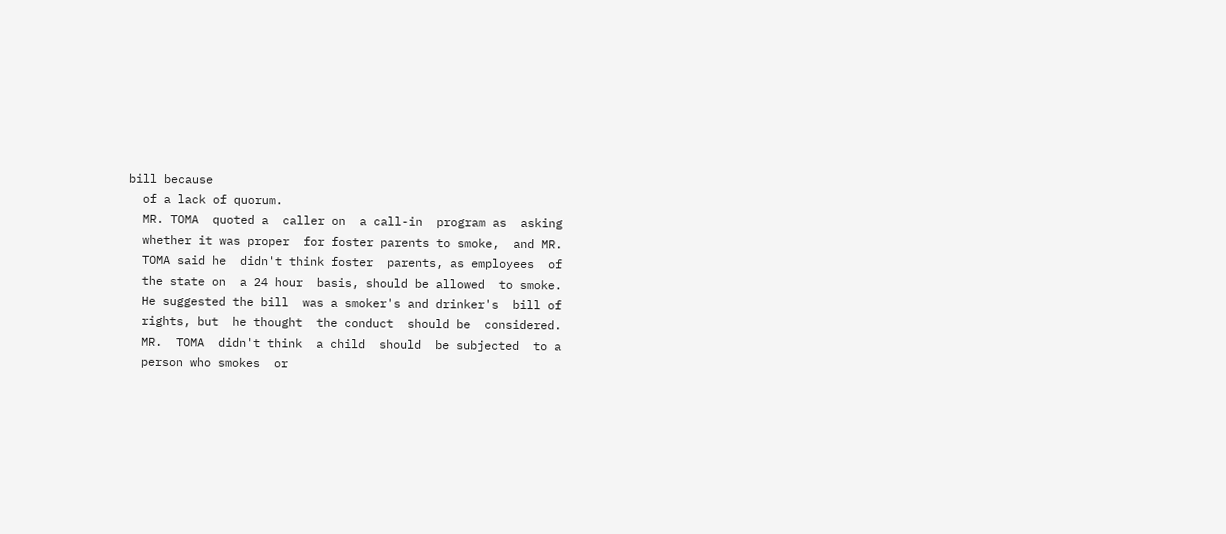bill because
  of a lack of quorum.
  MR. TOMA  quoted a  caller on  a call-in  program as  asking
  whether it was proper  for foster parents to smoke,  and MR.
  TOMA said he  didn't think foster  parents, as employees  of
  the state on  a 24 hour  basis, should be allowed  to smoke.
  He suggested the bill  was a smoker's and drinker's  bill of
  rights, but  he thought  the conduct  should be  considered.
  MR.  TOMA  didn't think  a child  should  be subjected  to a
  person who smokes  or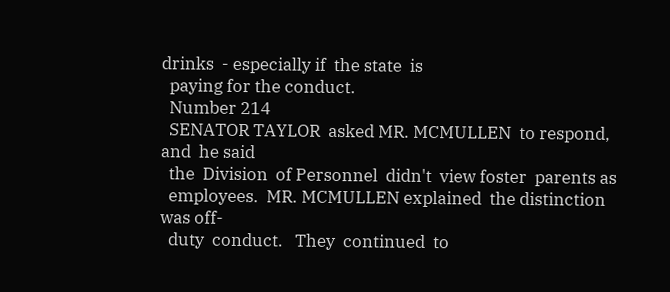drinks  - especially if  the state  is
  paying for the conduct.
  Number 214
  SENATOR TAYLOR  asked MR. MCMULLEN  to respond, and  he said
  the  Division  of Personnel  didn't  view foster  parents as
  employees.  MR. MCMULLEN explained  the distinction was off-
  duty  conduct.   They  continued  to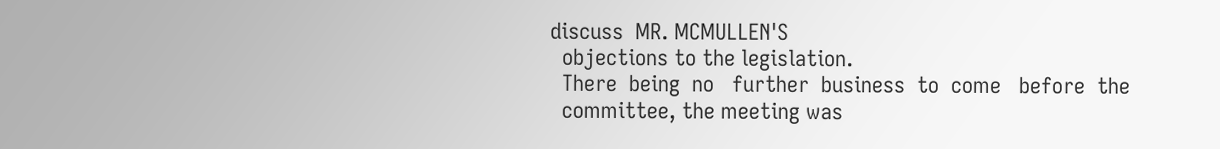discuss  MR. MCMULLEN'S
  objections to the legislation.
  There  being  no   further  business  to  come   before  the
  committee, the meeting was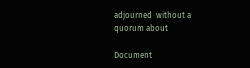adjourned  without a quorum about

Document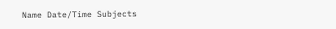Name Date/Time Subjects